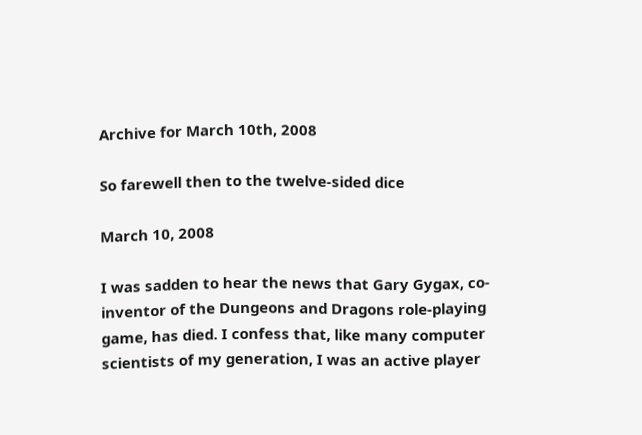Archive for March 10th, 2008

So farewell then to the twelve-sided dice

March 10, 2008

I was sadden to hear the news that Gary Gygax, co-inventor of the Dungeons and Dragons role-playing game, has died. I confess that, like many computer scientists of my generation, I was an active player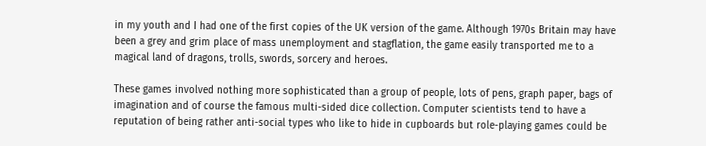in my youth and I had one of the first copies of the UK version of the game. Although 1970s Britain may have been a grey and grim place of mass unemployment and stagflation, the game easily transported me to a magical land of dragons, trolls, swords, sorcery and heroes.

These games involved nothing more sophisticated than a group of people, lots of pens, graph paper, bags of imagination and of course the famous multi-sided dice collection. Computer scientists tend to have a reputation of being rather anti-social types who like to hide in cupboards but role-playing games could be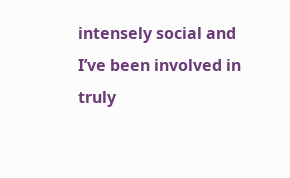intensely social and I’ve been involved in truly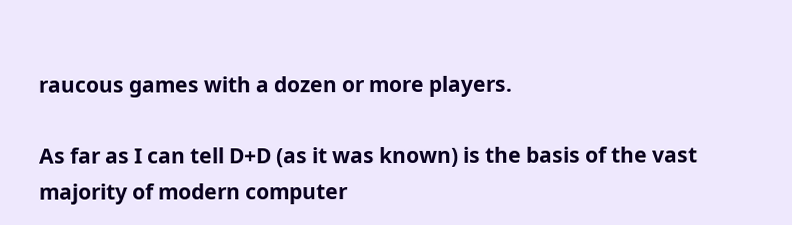raucous games with a dozen or more players.

As far as I can tell D+D (as it was known) is the basis of the vast majority of modern computer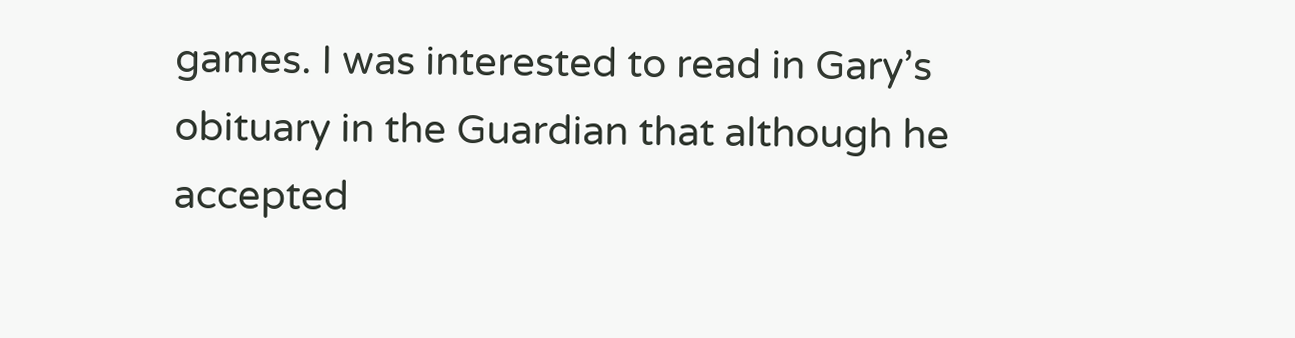games. I was interested to read in Gary’s obituary in the Guardian that although he accepted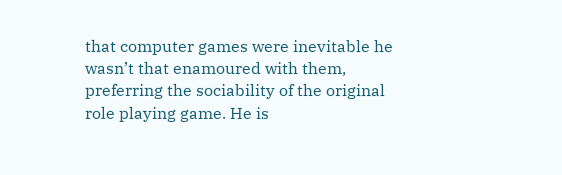that computer games were inevitable he wasn’t that enamoured with them, preferring the sociability of the original role playing game. He is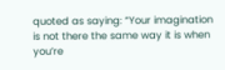quoted as saying: “Your imagination is not there the same way it is when you’re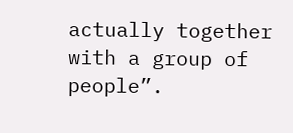actually together with a group of people”.